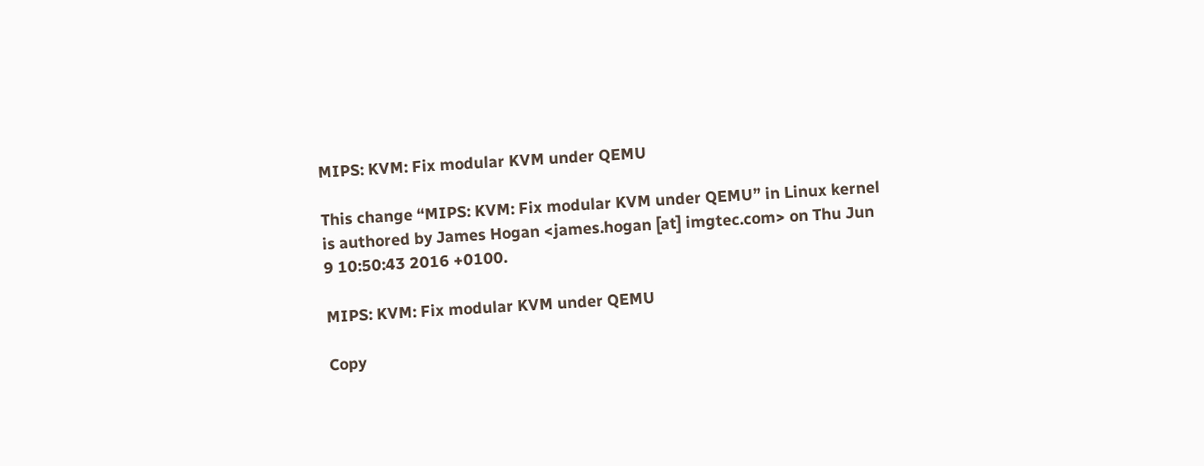MIPS: KVM: Fix modular KVM under QEMU

This change “MIPS: KVM: Fix modular KVM under QEMU” in Linux kernel is authored by James Hogan <james.hogan [at] imgtec.com> on Thu Jun 9 10:50:43 2016 +0100.

MIPS: KVM: Fix modular KVM under QEMU

Copy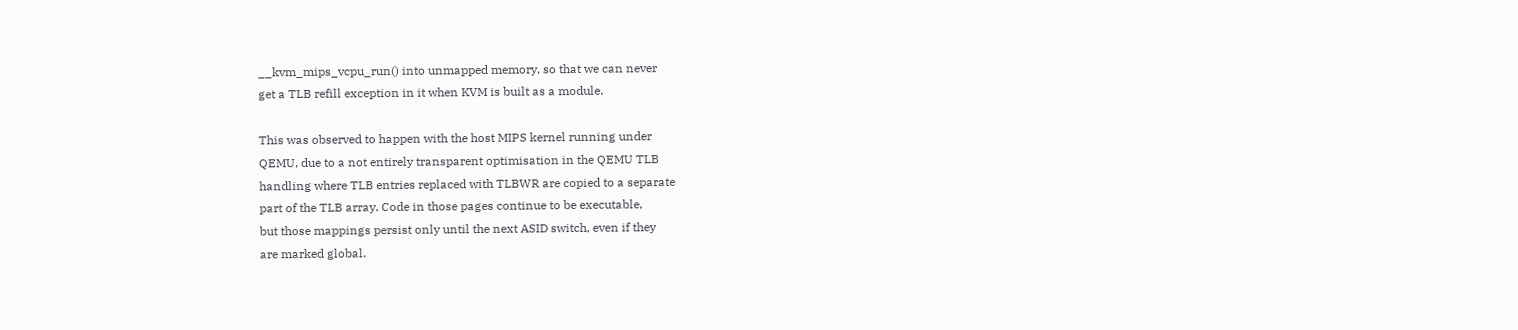__kvm_mips_vcpu_run() into unmapped memory, so that we can never
get a TLB refill exception in it when KVM is built as a module.

This was observed to happen with the host MIPS kernel running under
QEMU, due to a not entirely transparent optimisation in the QEMU TLB
handling where TLB entries replaced with TLBWR are copied to a separate
part of the TLB array. Code in those pages continue to be executable,
but those mappings persist only until the next ASID switch, even if they
are marked global.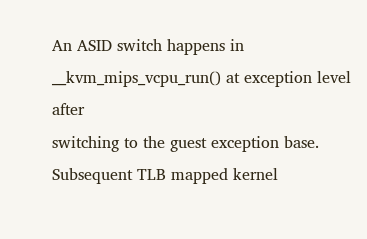An ASID switch happens in __kvm_mips_vcpu_run() at exception level after
switching to the guest exception base. Subsequent TLB mapped kernel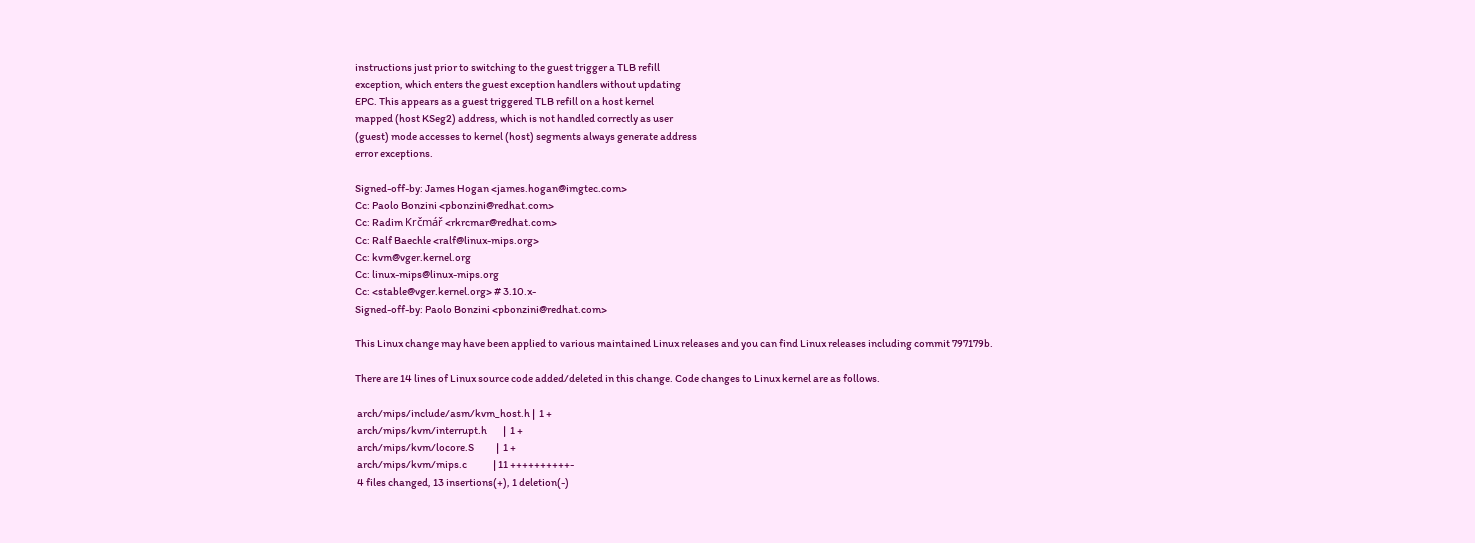instructions just prior to switching to the guest trigger a TLB refill
exception, which enters the guest exception handlers without updating
EPC. This appears as a guest triggered TLB refill on a host kernel
mapped (host KSeg2) address, which is not handled correctly as user
(guest) mode accesses to kernel (host) segments always generate address
error exceptions.

Signed-off-by: James Hogan <james.hogan@imgtec.com>
Cc: Paolo Bonzini <pbonzini@redhat.com>
Cc: Radim Krčmář <rkrcmar@redhat.com>
Cc: Ralf Baechle <ralf@linux-mips.org>
Cc: kvm@vger.kernel.org
Cc: linux-mips@linux-mips.org
Cc: <stable@vger.kernel.org> # 3.10.x-
Signed-off-by: Paolo Bonzini <pbonzini@redhat.com>

This Linux change may have been applied to various maintained Linux releases and you can find Linux releases including commit 797179b.

There are 14 lines of Linux source code added/deleted in this change. Code changes to Linux kernel are as follows.

 arch/mips/include/asm/kvm_host.h |  1 +
 arch/mips/kvm/interrupt.h        |  1 +
 arch/mips/kvm/locore.S           |  1 +
 arch/mips/kvm/mips.c             | 11 ++++++++++-
 4 files changed, 13 insertions(+), 1 deletion(-)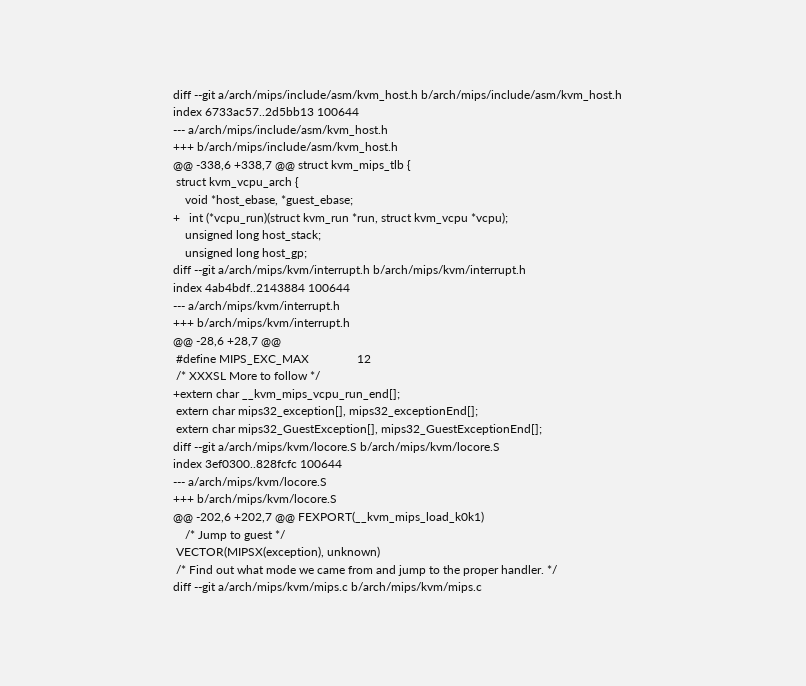diff --git a/arch/mips/include/asm/kvm_host.h b/arch/mips/include/asm/kvm_host.h
index 6733ac57..2d5bb13 100644
--- a/arch/mips/include/asm/kvm_host.h
+++ b/arch/mips/include/asm/kvm_host.h
@@ -338,6 +338,7 @@ struct kvm_mips_tlb {
 struct kvm_vcpu_arch {
    void *host_ebase, *guest_ebase;
+   int (*vcpu_run)(struct kvm_run *run, struct kvm_vcpu *vcpu);
    unsigned long host_stack;
    unsigned long host_gp;
diff --git a/arch/mips/kvm/interrupt.h b/arch/mips/kvm/interrupt.h
index 4ab4bdf..2143884 100644
--- a/arch/mips/kvm/interrupt.h
+++ b/arch/mips/kvm/interrupt.h
@@ -28,6 +28,7 @@
 #define MIPS_EXC_MAX                12
 /* XXXSL More to follow */
+extern char __kvm_mips_vcpu_run_end[];
 extern char mips32_exception[], mips32_exceptionEnd[];
 extern char mips32_GuestException[], mips32_GuestExceptionEnd[];
diff --git a/arch/mips/kvm/locore.S b/arch/mips/kvm/locore.S
index 3ef0300..828fcfc 100644
--- a/arch/mips/kvm/locore.S
+++ b/arch/mips/kvm/locore.S
@@ -202,6 +202,7 @@ FEXPORT(__kvm_mips_load_k0k1)
    /* Jump to guest */
 VECTOR(MIPSX(exception), unknown)
 /* Find out what mode we came from and jump to the proper handler. */
diff --git a/arch/mips/kvm/mips.c b/arch/mips/kvm/mips.c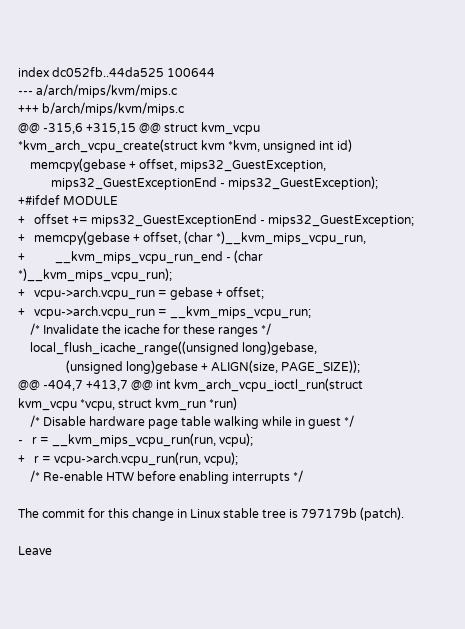index dc052fb..44da525 100644
--- a/arch/mips/kvm/mips.c
+++ b/arch/mips/kvm/mips.c
@@ -315,6 +315,15 @@ struct kvm_vcpu *kvm_arch_vcpu_create(struct kvm *kvm, unsigned int id)
    memcpy(gebase + offset, mips32_GuestException,
           mips32_GuestExceptionEnd - mips32_GuestException);
+#ifdef MODULE
+   offset += mips32_GuestExceptionEnd - mips32_GuestException;
+   memcpy(gebase + offset, (char *)__kvm_mips_vcpu_run,
+          __kvm_mips_vcpu_run_end - (char *)__kvm_mips_vcpu_run);
+   vcpu->arch.vcpu_run = gebase + offset;
+   vcpu->arch.vcpu_run = __kvm_mips_vcpu_run;
    /* Invalidate the icache for these ranges */
    local_flush_icache_range((unsigned long)gebase,
                (unsigned long)gebase + ALIGN(size, PAGE_SIZE));
@@ -404,7 +413,7 @@ int kvm_arch_vcpu_ioctl_run(struct kvm_vcpu *vcpu, struct kvm_run *run)
    /* Disable hardware page table walking while in guest */
-   r = __kvm_mips_vcpu_run(run, vcpu);
+   r = vcpu->arch.vcpu_run(run, vcpu);
    /* Re-enable HTW before enabling interrupts */

The commit for this change in Linux stable tree is 797179b (patch).

Leave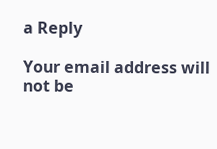a Reply

Your email address will not be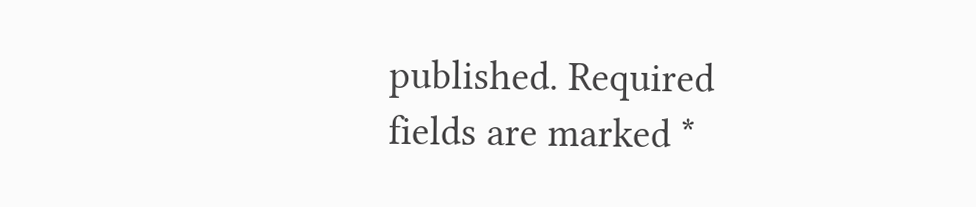published. Required fields are marked *